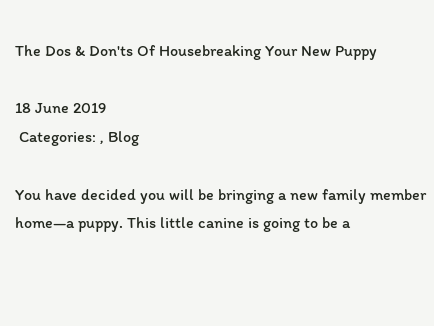The Dos & Don'ts Of Housebreaking Your New Puppy

18 June 2019
 Categories: , Blog

You have decided you will be bringing a new family member home—a puppy. This little canine is going to be a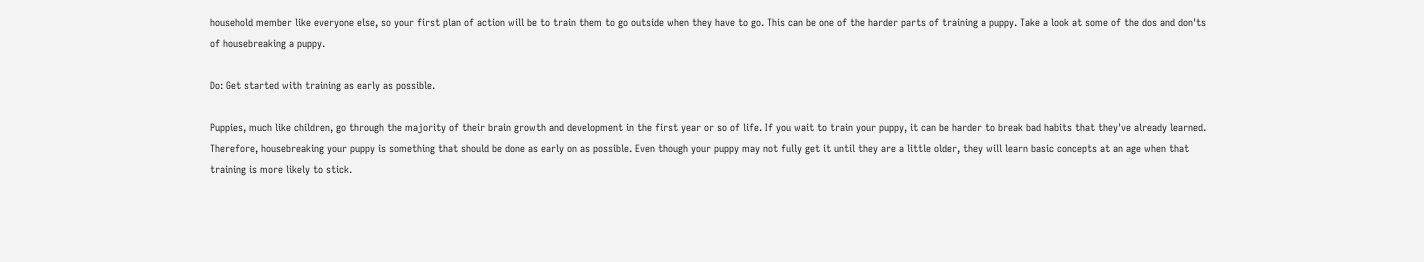household member like everyone else, so your first plan of action will be to train them to go outside when they have to go. This can be one of the harder parts of training a puppy. Take a look at some of the dos and don'ts of housebreaking a puppy.

Do: Get started with training as early as possible.

Puppies, much like children, go through the majority of their brain growth and development in the first year or so of life. If you wait to train your puppy, it can be harder to break bad habits that they've already learned. Therefore, housebreaking your puppy is something that should be done as early on as possible. Even though your puppy may not fully get it until they are a little older, they will learn basic concepts at an age when that training is more likely to stick.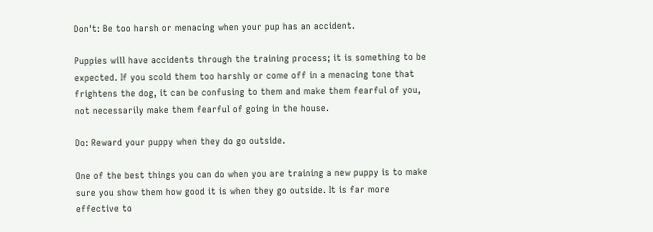Don't: Be too harsh or menacing when your pup has an accident.

Puppies will have accidents through the training process; it is something to be expected. If you scold them too harshly or come off in a menacing tone that frightens the dog, it can be confusing to them and make them fearful of you, not necessarily make them fearful of going in the house.

Do: Reward your puppy when they do go outside.

One of the best things you can do when you are training a new puppy is to make sure you show them how good it is when they go outside. It is far more effective to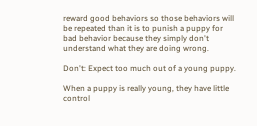reward good behaviors so those behaviors will be repeated than it is to punish a puppy for bad behavior because they simply don't understand what they are doing wrong.

Don't: Expect too much out of a young puppy.

When a puppy is really young, they have little control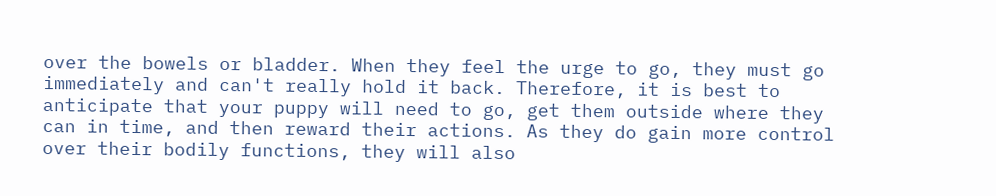over the bowels or bladder. When they feel the urge to go, they must go immediately and can't really hold it back. Therefore, it is best to anticipate that your puppy will need to go, get them outside where they can in time, and then reward their actions. As they do gain more control over their bodily functions, they will also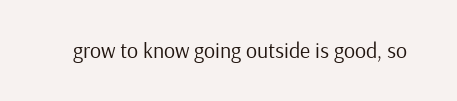grow to know going outside is good, so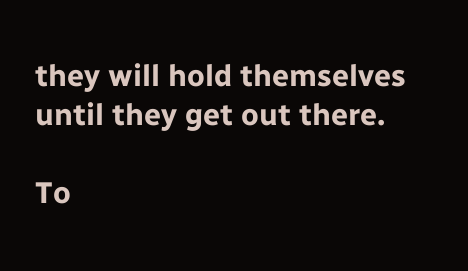they will hold themselves until they get out there.

To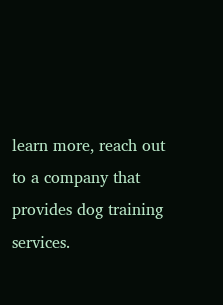learn more, reach out to a company that provides dog training services.